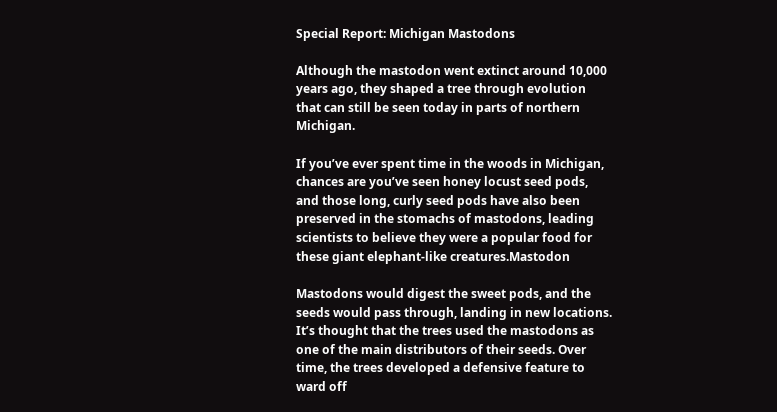Special Report: Michigan Mastodons

Although the mastodon went extinct around 10,000 years ago, they shaped a tree through evolution that can still be seen today in parts of northern Michigan.

If you’ve ever spent time in the woods in Michigan, chances are you’ve seen honey locust seed pods, and those long, curly seed pods have also been preserved in the stomachs of mastodons, leading scientists to believe they were a popular food for these giant elephant-like creatures.Mastodon

Mastodons would digest the sweet pods, and the seeds would pass through, landing in new locations. It’s thought that the trees used the mastodons as one of the main distributors of their seeds. Over time, the trees developed a defensive feature to ward off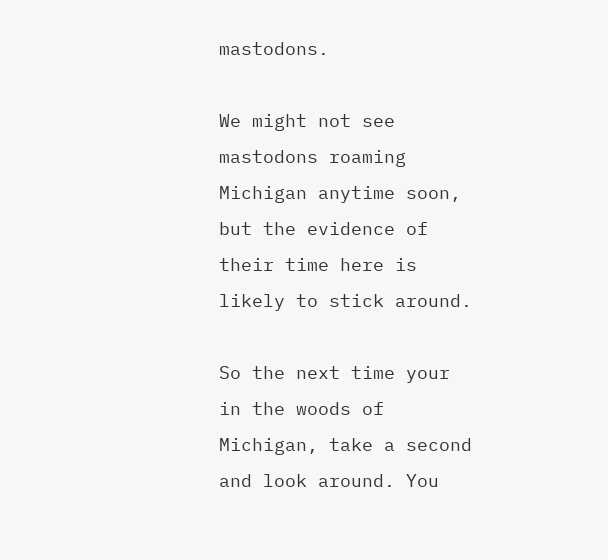mastodons.

We might not see mastodons roaming Michigan anytime soon, but the evidence of their time here is likely to stick around.

So the next time your in the woods of Michigan, take a second and look around. You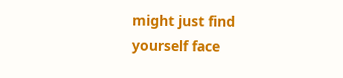might just find yourself face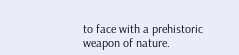to face with a prehistoric weapon of nature.